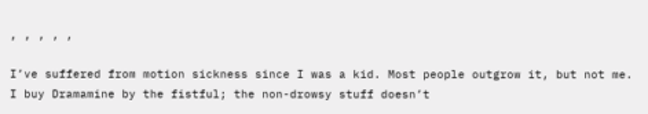, , , , ,

I’ve suffered from motion sickness since I was a kid. Most people outgrow it, but not me. I buy Dramamine by the fistful; the non-drowsy stuff doesn’t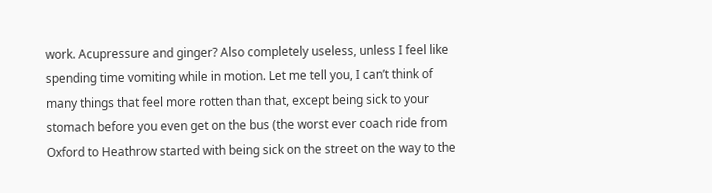work. Acupressure and ginger? Also completely useless, unless I feel like spending time vomiting while in motion. Let me tell you, I can’t think of many things that feel more rotten than that, except being sick to your stomach before you even get on the bus (the worst ever coach ride from Oxford to Heathrow started with being sick on the street on the way to the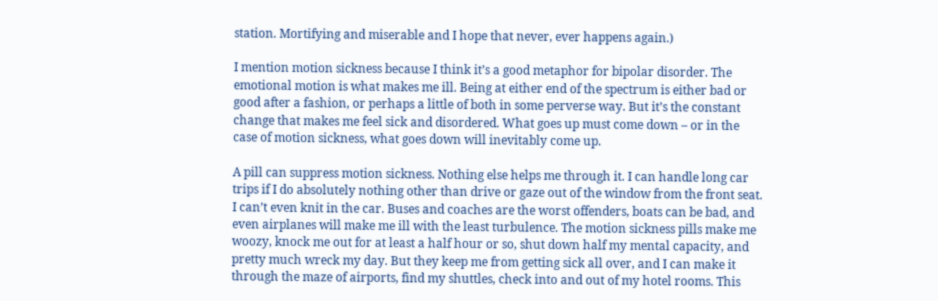station. Mortifying and miserable and I hope that never, ever happens again.)

I mention motion sickness because I think it’s a good metaphor for bipolar disorder. The emotional motion is what makes me ill. Being at either end of the spectrum is either bad or good after a fashion, or perhaps a little of both in some perverse way. But it’s the constant change that makes me feel sick and disordered. What goes up must come down – or in the case of motion sickness, what goes down will inevitably come up.

A pill can suppress motion sickness. Nothing else helps me through it. I can handle long car trips if I do absolutely nothing other than drive or gaze out of the window from the front seat. I can’t even knit in the car. Buses and coaches are the worst offenders, boats can be bad, and even airplanes will make me ill with the least turbulence. The motion sickness pills make me woozy, knock me out for at least a half hour or so, shut down half my mental capacity, and pretty much wreck my day. But they keep me from getting sick all over, and I can make it through the maze of airports, find my shuttles, check into and out of my hotel rooms. This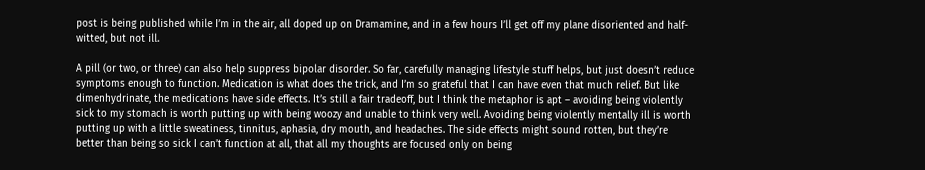post is being published while I’m in the air, all doped up on Dramamine, and in a few hours I’ll get off my plane disoriented and half-witted, but not ill.

A pill (or two, or three) can also help suppress bipolar disorder. So far, carefully managing lifestyle stuff helps, but just doesn’t reduce symptoms enough to function. Medication is what does the trick, and I’m so grateful that I can have even that much relief. But like dimenhydrinate, the medications have side effects. It’s still a fair tradeoff, but I think the metaphor is apt – avoiding being violently sick to my stomach is worth putting up with being woozy and unable to think very well. Avoiding being violently mentally ill is worth putting up with a little sweatiness, tinnitus, aphasia, dry mouth, and headaches. The side effects might sound rotten, but they’re better than being so sick I can’t function at all, that all my thoughts are focused only on being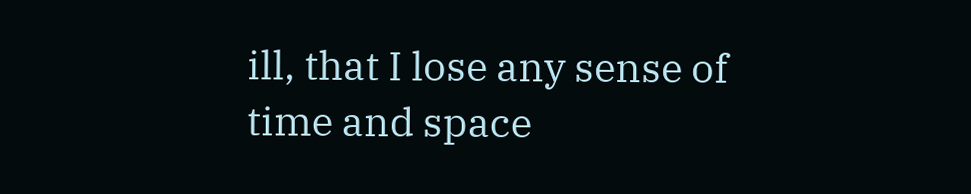ill, that I lose any sense of time and space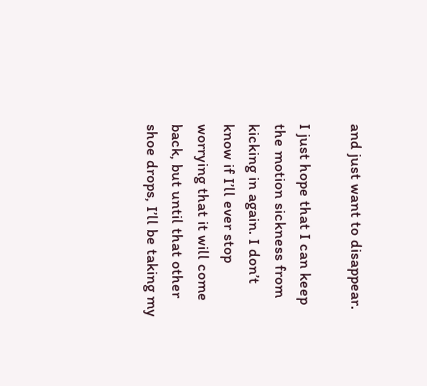and just want to disappear.

I just hope that I can keep the motion sickness from kicking in again. I don’t know if I’ll ever stop worrying that it will come back, but until that other shoe drops, I’ll be taking my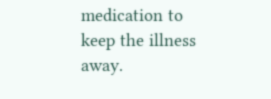medication to keep the illness away.